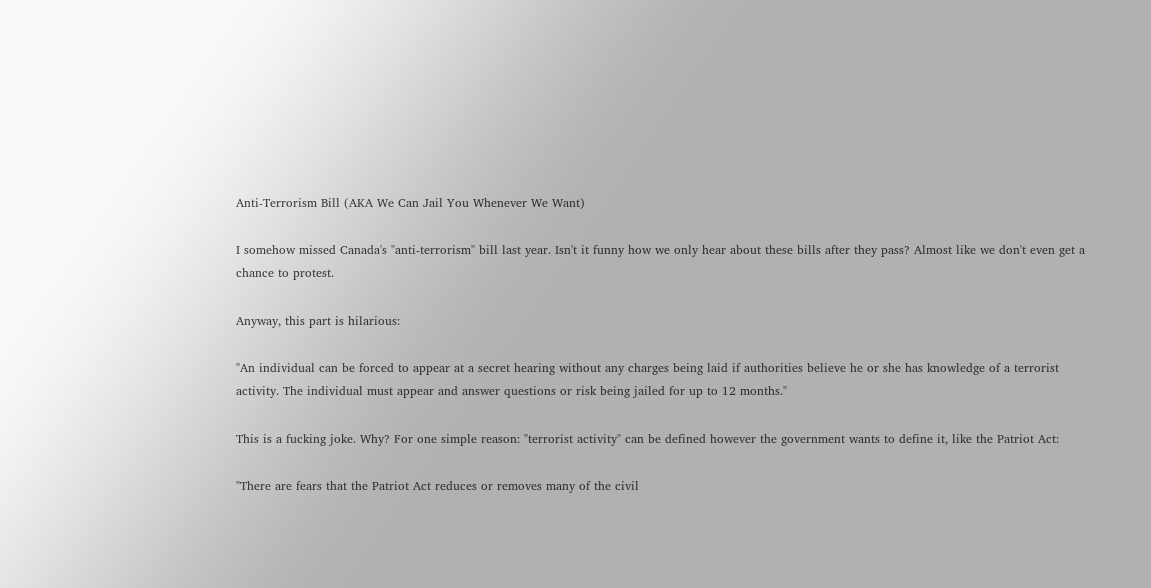Anti-Terrorism Bill (AKA We Can Jail You Whenever We Want)

I somehow missed Canada's "anti-terrorism" bill last year. Isn't it funny how we only hear about these bills after they pass? Almost like we don't even get a chance to protest.

Anyway, this part is hilarious:

"An individual can be forced to appear at a secret hearing without any charges being laid if authorities believe he or she has knowledge of a terrorist activity. The individual must appear and answer questions or risk being jailed for up to 12 months."

This is a fucking joke. Why? For one simple reason: "terrorist activity" can be defined however the government wants to define it, like the Patriot Act:

"There are fears that the Patriot Act reduces or removes many of the civil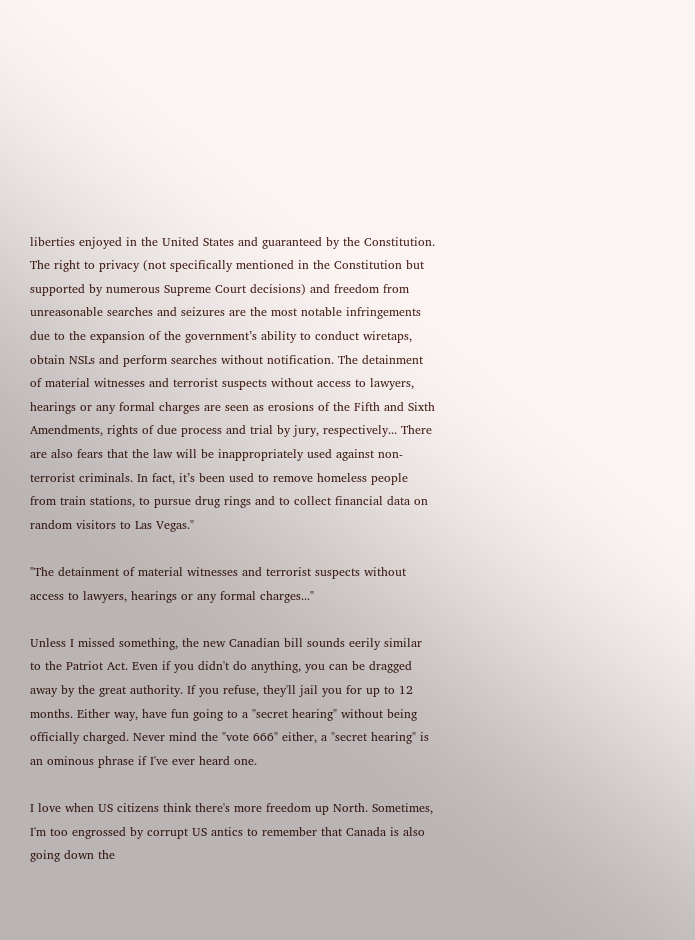liberties enjoyed in the United States and guaranteed by the Constitution. The right to privacy (not specifically mentioned in the Constitution but supported by numerous Supreme Court decisions) and freedom from unreasonable searches and seizures are the most notable infringements due to the expansion of the government’s ability to conduct wiretaps, obtain NSLs and perform searches without notification. The detainment of material witnesses and terrorist suspects without access to lawyers, hearings or any formal charges are seen as erosions of the Fifth and Sixth Amendments, rights of due process and trial by jury, respectively... There are also fears that the law will be inappropriately used against non-terrorist criminals. In fact, it’s been used to remove homeless people from train stations, to pursue drug rings and to collect financial data on random visitors to Las Vegas."

"The detainment of material witnesses and terrorist suspects without access to lawyers, hearings or any formal charges..."

Unless I missed something, the new Canadian bill sounds eerily similar to the Patriot Act. Even if you didn't do anything, you can be dragged away by the great authority. If you refuse, they'll jail you for up to 12 months. Either way, have fun going to a "secret hearing" without being officially charged. Never mind the "vote 666" either, a "secret hearing" is an ominous phrase if I've ever heard one.

I love when US citizens think there's more freedom up North. Sometimes, I'm too engrossed by corrupt US antics to remember that Canada is also going down the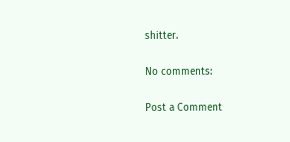shitter.

No comments:

Post a Comment